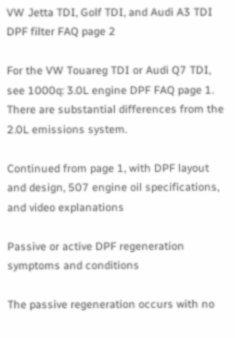VW Jetta TDI, Golf TDI, and Audi A3 TDI DPF filter FAQ page 2

For the VW Touareg TDI or Audi Q7 TDI, see 1000q: 3.0L engine DPF FAQ page 1.  There are substantial differences from the 2.0L emissions system.

Continued from page 1, with DPF layout and design, 507 engine oil specifications, and video explanations

Passive or active DPF regeneration symptoms and conditions

The passive regeneration occurs with no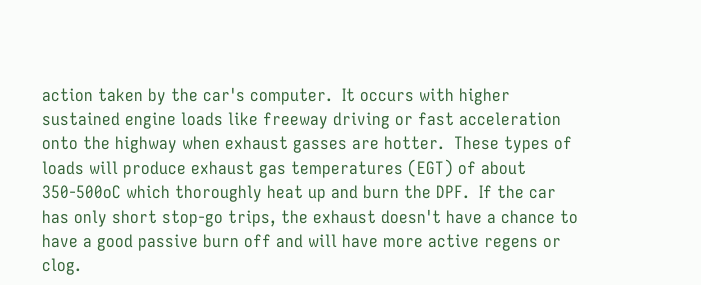action taken by the car's computer.  It occurs with higher sustained engine loads like freeway driving or fast acceleration onto the highway when exhaust gasses are hotter.  These types of loads will produce exhaust gas temperatures (EGT) of about 350-500oC which thoroughly heat up and burn the DPF.  If the car has only short stop-go trips, the exhaust doesn't have a chance to have a good passive burn off and will have more active regens or clog.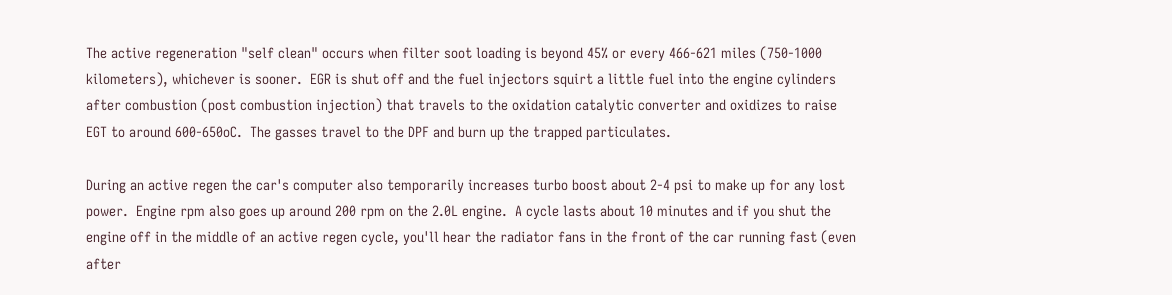The active regeneration "self clean" occurs when filter soot loading is beyond 45% or every 466-621 miles (750-1000 kilometers), whichever is sooner.  EGR is shut off and the fuel injectors squirt a little fuel into the engine cylinders after combustion (post combustion injection) that travels to the oxidation catalytic converter and oxidizes to raise EGT to around 600-650oC.  The gasses travel to the DPF and burn up the trapped particulates.

During an active regen the car's computer also temporarily increases turbo boost about 2-4 psi to make up for any lost power.  Engine rpm also goes up around 200 rpm on the 2.0L engine.  A cycle lasts about 10 minutes and if you shut the engine off in the middle of an active regen cycle, you'll hear the radiator fans in the front of the car running fast (even after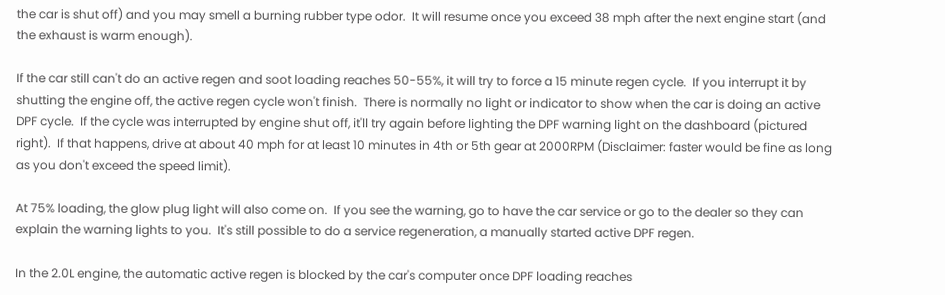the car is shut off) and you may smell a burning rubber type odor.  It will resume once you exceed 38 mph after the next engine start (and the exhaust is warm enough).

If the car still can't do an active regen and soot loading reaches 50-55%, it will try to force a 15 minute regen cycle.  If you interrupt it by shutting the engine off, the active regen cycle won't finish.  There is normally no light or indicator to show when the car is doing an active DPF cycle.  If the cycle was interrupted by engine shut off, it'll try again before lighting the DPF warning light on the dashboard (pictured right).  If that happens, drive at about 40 mph for at least 10 minutes in 4th or 5th gear at 2000RPM (Disclaimer: faster would be fine as long as you don't exceed the speed limit).

At 75% loading, the glow plug light will also come on.  If you see the warning, go to have the car service or go to the dealer so they can explain the warning lights to you.  It's still possible to do a service regeneration, a manually started active DPF regen.

In the 2.0L engine, the automatic active regen is blocked by the car's computer once DPF loading reaches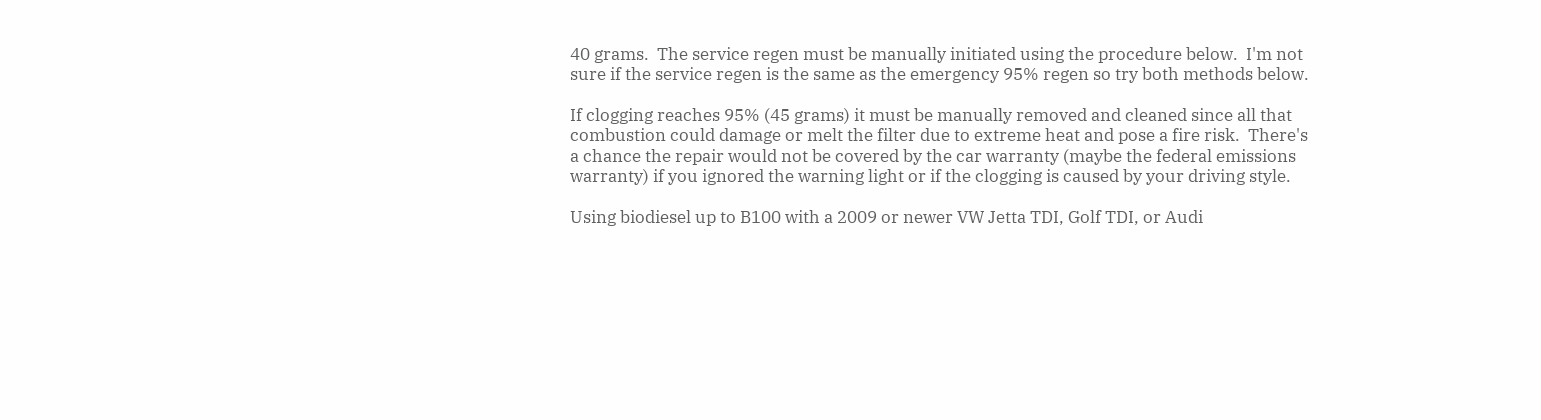40 grams.  The service regen must be manually initiated using the procedure below.  I'm not sure if the service regen is the same as the emergency 95% regen so try both methods below.

If clogging reaches 95% (45 grams) it must be manually removed and cleaned since all that combustion could damage or melt the filter due to extreme heat and pose a fire risk.  There's a chance the repair would not be covered by the car warranty (maybe the federal emissions warranty) if you ignored the warning light or if the clogging is caused by your driving style.

Using biodiesel up to B100 with a 2009 or newer VW Jetta TDI, Golf TDI, or Audi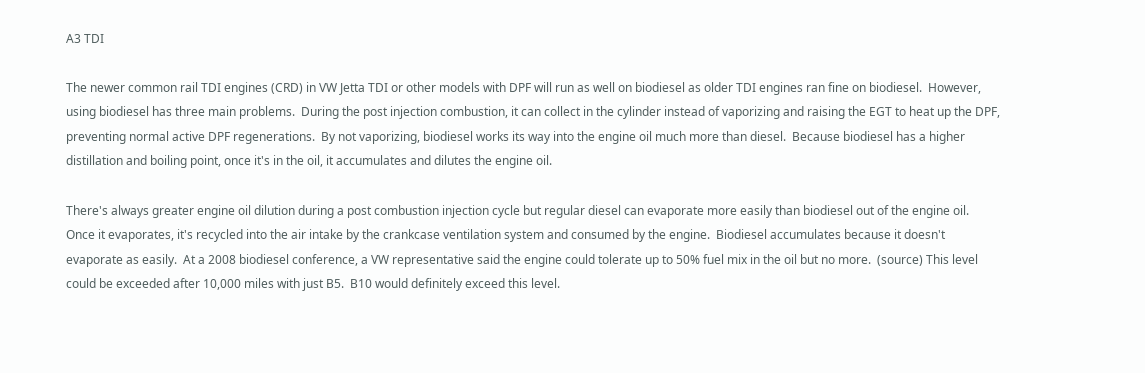A3 TDI

The newer common rail TDI engines (CRD) in VW Jetta TDI or other models with DPF will run as well on biodiesel as older TDI engines ran fine on biodiesel.  However, using biodiesel has three main problems.  During the post injection combustion, it can collect in the cylinder instead of vaporizing and raising the EGT to heat up the DPF, preventing normal active DPF regenerations.  By not vaporizing, biodiesel works its way into the engine oil much more than diesel.  Because biodiesel has a higher distillation and boiling point, once it's in the oil, it accumulates and dilutes the engine oil.

There's always greater engine oil dilution during a post combustion injection cycle but regular diesel can evaporate more easily than biodiesel out of the engine oil.  Once it evaporates, it's recycled into the air intake by the crankcase ventilation system and consumed by the engine.  Biodiesel accumulates because it doesn't evaporate as easily.  At a 2008 biodiesel conference, a VW representative said the engine could tolerate up to 50% fuel mix in the oil but no more.  (source) This level could be exceeded after 10,000 miles with just B5.  B10 would definitely exceed this level.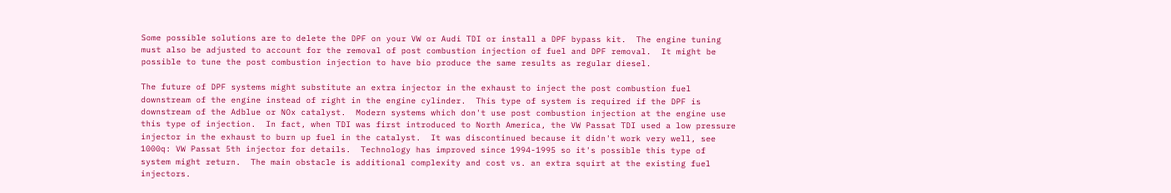Some possible solutions are to delete the DPF on your VW or Audi TDI or install a DPF bypass kit.  The engine tuning must also be adjusted to account for the removal of post combustion injection of fuel and DPF removal.  It might be possible to tune the post combustion injection to have bio produce the same results as regular diesel.

The future of DPF systems might substitute an extra injector in the exhaust to inject the post combustion fuel downstream of the engine instead of right in the engine cylinder.  This type of system is required if the DPF is downstream of the Adblue or NOx catalyst.  Modern systems which don't use post combustion injection at the engine use this type of injection.  In fact, when TDI was first introduced to North America, the VW Passat TDI used a low pressure injector in the exhaust to burn up fuel in the catalyst.  It was discontinued because it didn't work very well, see 1000q: VW Passat 5th injector for details.  Technology has improved since 1994-1995 so it's possible this type of system might return.  The main obstacle is additional complexity and cost vs. an extra squirt at the existing fuel injectors.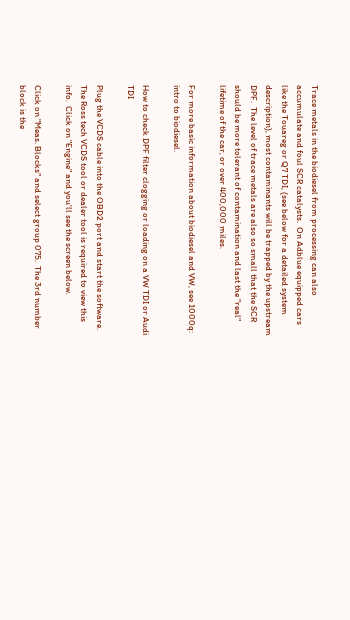Trace metals in the biodiesel from processing can also accumulate and foul SCR catalysts.  On Adblue equipped cars like the Touareg or Q7 TDI, (see below for a detailed system description), most contaminants will be trapped by the upstream DPF.  The level of trace metals are also so small that the SCR should be more tolerant of contamination and last the "real" lifetime of the car, or over 400,000 miles.

For more basic information about biodiesel and VW, see 1000q: intro to biodiesel.

How to check DPF filter clogging or loading on a VW TDI or Audi TDI

Plug the VCDS cable into the OBD2 port and start the software.  The Ross tech VCDS tool or dealer tool is required to view this info.  Click on "Engine" and you'll see the screen below.

Click on "Meas. Blocks" and select group 075.  The 3rd number block is the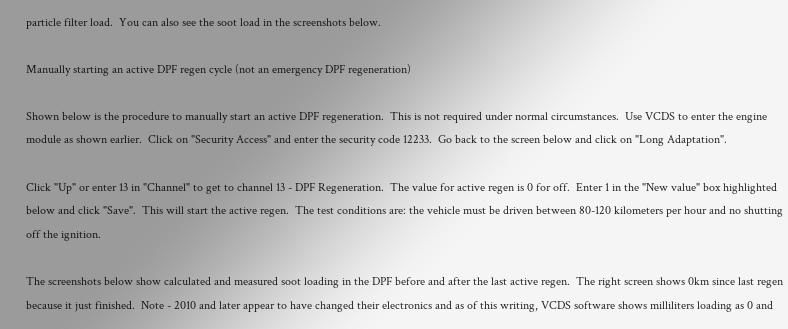particle filter load.  You can also see the soot load in the screenshots below.

Manually starting an active DPF regen cycle (not an emergency DPF regeneration)

Shown below is the procedure to manually start an active DPF regeneration.  This is not required under normal circumstances.  Use VCDS to enter the engine module as shown earlier.  Click on "Security Access" and enter the security code 12233.  Go back to the screen below and click on "Long Adaptation".

Click "Up" or enter 13 in "Channel" to get to channel 13 - DPF Regeneration.  The value for active regen is 0 for off.  Enter 1 in the "New value" box highlighted below and click "Save".  This will start the active regen.  The test conditions are: the vehicle must be driven between 80-120 kilometers per hour and no shutting off the ignition.

The screenshots below show calculated and measured soot loading in the DPF before and after the last active regen.  The right screen shows 0km since last regen because it just finished.  Note - 2010 and later appear to have changed their electronics and as of this writing, VCDS software shows milliliters loading as 0 and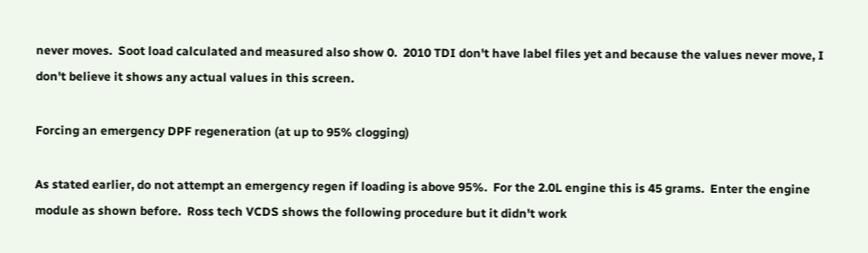never moves.  Soot load calculated and measured also show 0.  2010 TDI don't have label files yet and because the values never move, I don't believe it shows any actual values in this screen.

Forcing an emergency DPF regeneration (at up to 95% clogging)

As stated earlier, do not attempt an emergency regen if loading is above 95%.  For the 2.0L engine this is 45 grams.  Enter the engine module as shown before.  Ross tech VCDS shows the following procedure but it didn't work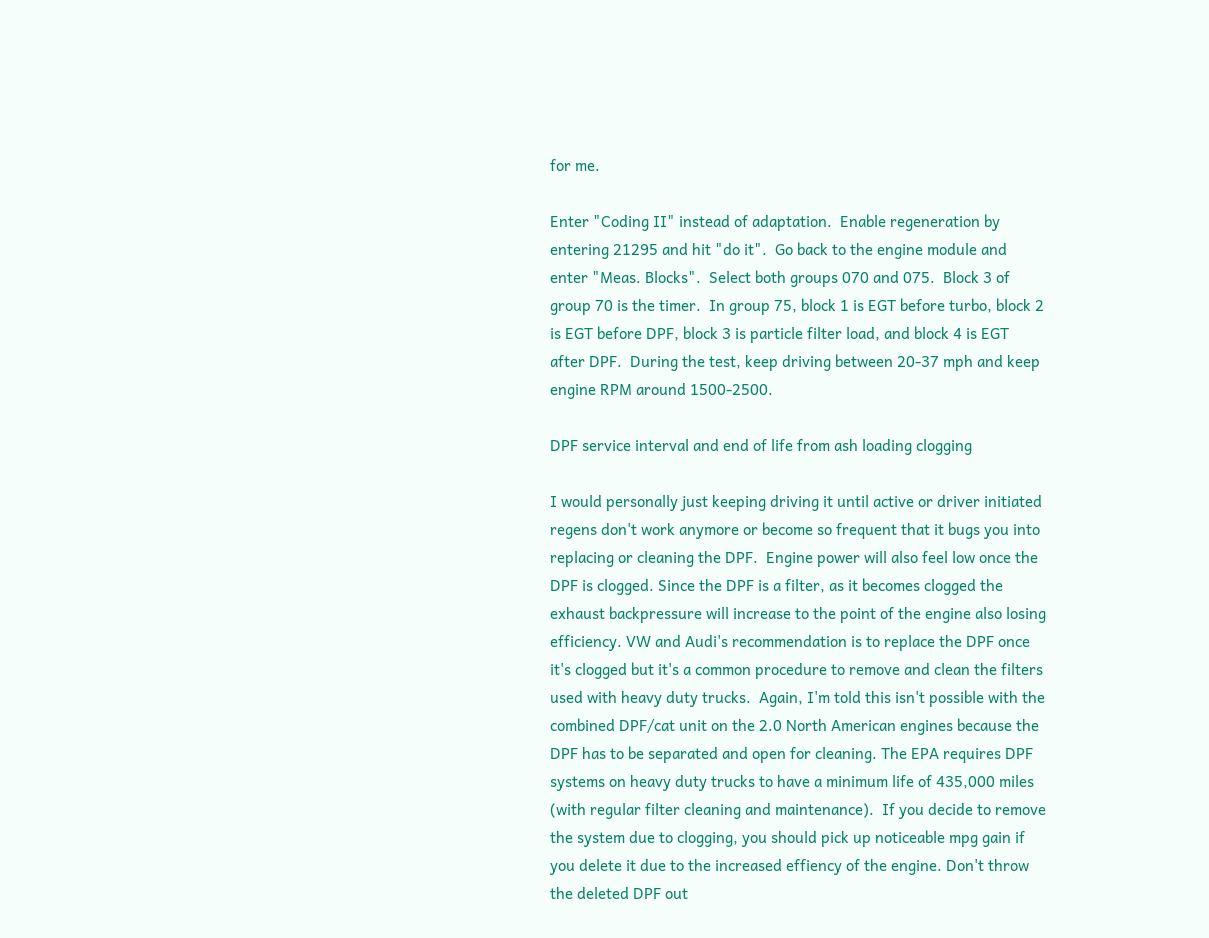for me.

Enter "Coding II" instead of adaptation.  Enable regeneration by entering 21295 and hit "do it".  Go back to the engine module and enter "Meas. Blocks".  Select both groups 070 and 075.  Block 3 of group 70 is the timer.  In group 75, block 1 is EGT before turbo, block 2 is EGT before DPF, block 3 is particle filter load, and block 4 is EGT after DPF.  During the test, keep driving between 20-37 mph and keep engine RPM around 1500-2500.

DPF service interval and end of life from ash loading clogging

I would personally just keeping driving it until active or driver initiated regens don't work anymore or become so frequent that it bugs you into replacing or cleaning the DPF.  Engine power will also feel low once the DPF is clogged. Since the DPF is a filter, as it becomes clogged the exhaust backpressure will increase to the point of the engine also losing efficiency. VW and Audi's recommendation is to replace the DPF once it's clogged but it's a common procedure to remove and clean the filters used with heavy duty trucks.  Again, I'm told this isn't possible with the combined DPF/cat unit on the 2.0 North American engines because the DPF has to be separated and open for cleaning. The EPA requires DPF systems on heavy duty trucks to have a minimum life of 435,000 miles (with regular filter cleaning and maintenance).  If you decide to remove the system due to clogging, you should pick up noticeable mpg gain if you delete it due to the increased effiency of the engine. Don't throw the deleted DPF out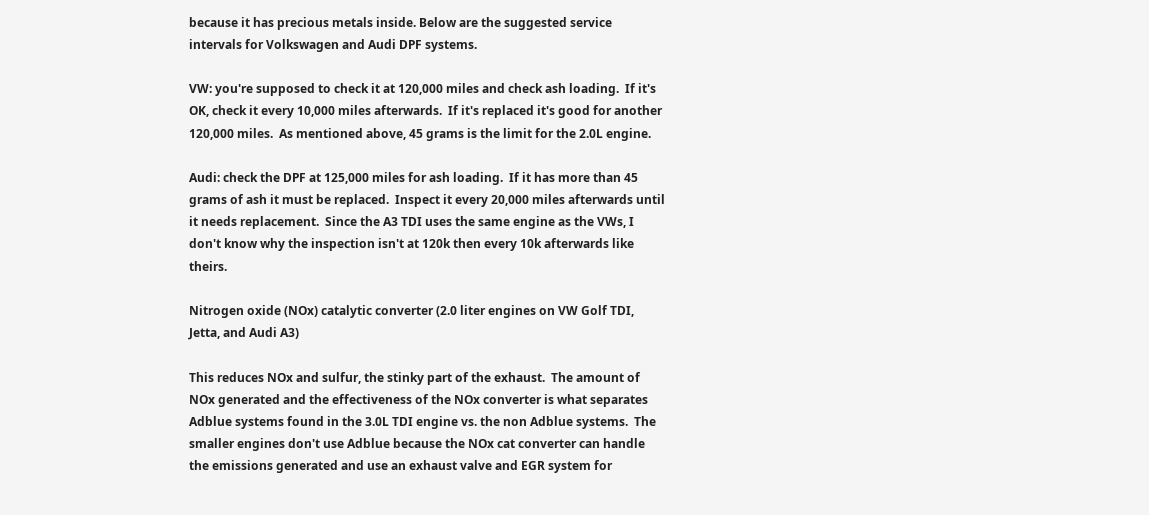because it has precious metals inside. Below are the suggested service intervals for Volkswagen and Audi DPF systems.

VW: you're supposed to check it at 120,000 miles and check ash loading.  If it's OK, check it every 10,000 miles afterwards.  If it's replaced it's good for another 120,000 miles.  As mentioned above, 45 grams is the limit for the 2.0L engine.

Audi: check the DPF at 125,000 miles for ash loading.  If it has more than 45 grams of ash it must be replaced.  Inspect it every 20,000 miles afterwards until it needs replacement.  Since the A3 TDI uses the same engine as the VWs, I don't know why the inspection isn't at 120k then every 10k afterwards like theirs.

Nitrogen oxide (NOx) catalytic converter (2.0 liter engines on VW Golf TDI, Jetta, and Audi A3)

This reduces NOx and sulfur, the stinky part of the exhaust.  The amount of NOx generated and the effectiveness of the NOx converter is what separates Adblue systems found in the 3.0L TDI engine vs. the non Adblue systems.  The smaller engines don't use Adblue because the NOx cat converter can handle the emissions generated and use an exhaust valve and EGR system for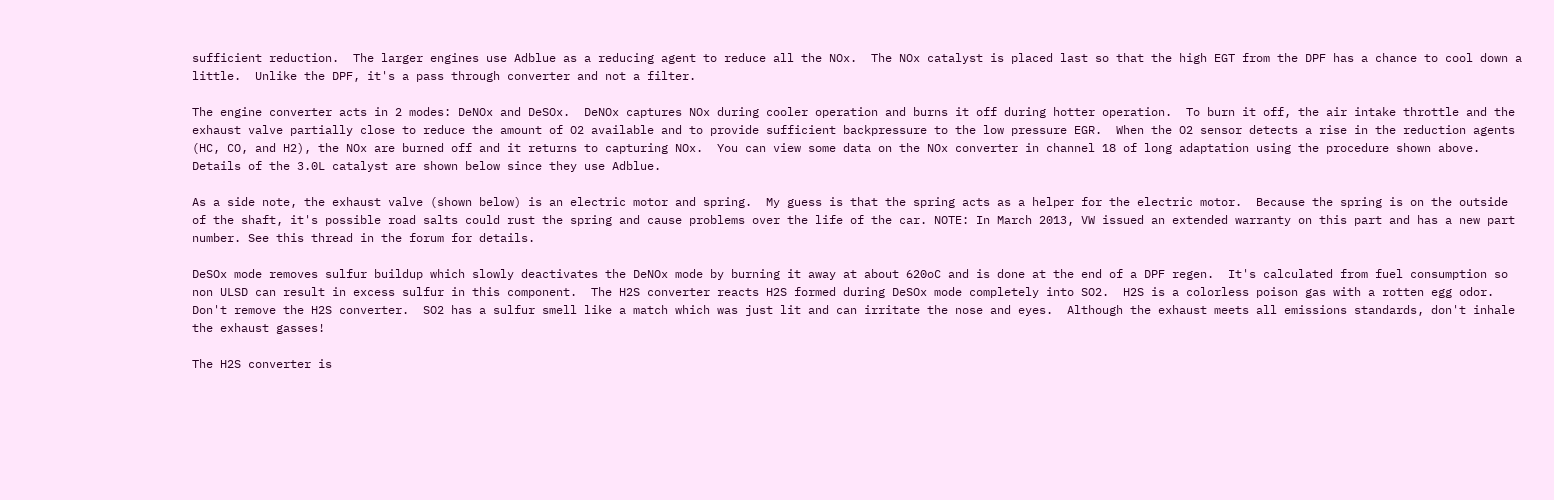sufficient reduction.  The larger engines use Adblue as a reducing agent to reduce all the NOx.  The NOx catalyst is placed last so that the high EGT from the DPF has a chance to cool down a little.  Unlike the DPF, it's a pass through converter and not a filter.

The engine converter acts in 2 modes: DeNOx and DeSOx.  DeNOx captures NOx during cooler operation and burns it off during hotter operation.  To burn it off, the air intake throttle and the exhaust valve partially close to reduce the amount of O2 available and to provide sufficient backpressure to the low pressure EGR.  When the O2 sensor detects a rise in the reduction agents (HC, CO, and H2), the NOx are burned off and it returns to capturing NOx.  You can view some data on the NOx converter in channel 18 of long adaptation using the procedure shown above.  Details of the 3.0L catalyst are shown below since they use Adblue.

As a side note, the exhaust valve (shown below) is an electric motor and spring.  My guess is that the spring acts as a helper for the electric motor.  Because the spring is on the outside of the shaft, it's possible road salts could rust the spring and cause problems over the life of the car. NOTE: In March 2013, VW issued an extended warranty on this part and has a new part number. See this thread in the forum for details.

DeSOx mode removes sulfur buildup which slowly deactivates the DeNOx mode by burning it away at about 620oC and is done at the end of a DPF regen.  It's calculated from fuel consumption so non ULSD can result in excess sulfur in this component.  The H2S converter reacts H2S formed during DeSOx mode completely into SO2.  H2S is a colorless poison gas with a rotten egg odor.  Don't remove the H2S converter.  SO2 has a sulfur smell like a match which was just lit and can irritate the nose and eyes.  Although the exhaust meets all emissions standards, don't inhale the exhaust gasses!

The H2S converter is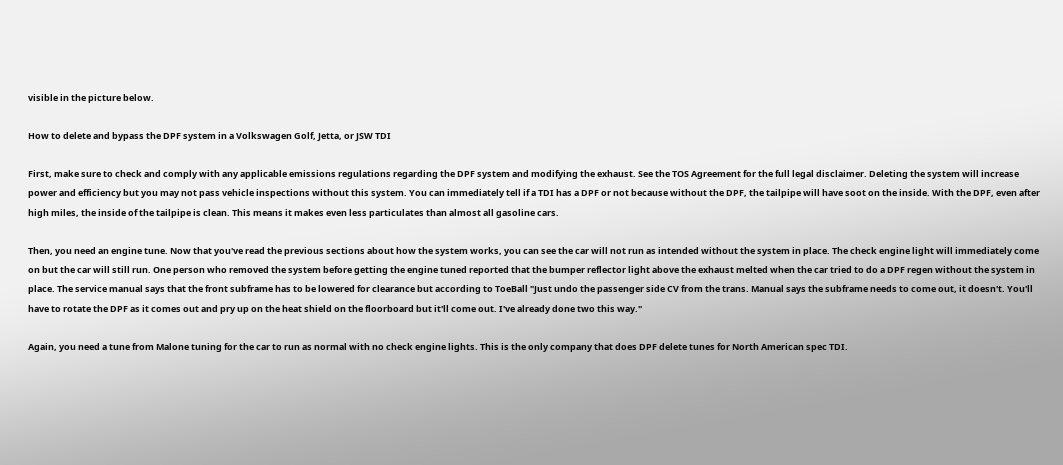visible in the picture below.

How to delete and bypass the DPF system in a Volkswagen Golf, Jetta, or JSW TDI

First, make sure to check and comply with any applicable emissions regulations regarding the DPF system and modifying the exhaust. See the TOS Agreement for the full legal disclaimer. Deleting the system will increase power and efficiency but you may not pass vehicle inspections without this system. You can immediately tell if a TDI has a DPF or not because without the DPF, the tailpipe will have soot on the inside. With the DPF, even after high miles, the inside of the tailpipe is clean. This means it makes even less particulates than almost all gasoline cars.

Then, you need an engine tune. Now that you've read the previous sections about how the system works, you can see the car will not run as intended without the system in place. The check engine light will immediately come on but the car will still run. One person who removed the system before getting the engine tuned reported that the bumper reflector light above the exhaust melted when the car tried to do a DPF regen without the system in place. The service manual says that the front subframe has to be lowered for clearance but according to ToeBall "Just undo the passenger side CV from the trans. Manual says the subframe needs to come out, it doesn't. You'll have to rotate the DPF as it comes out and pry up on the heat shield on the floorboard but it'll come out. I've already done two this way."

Again, you need a tune from Malone tuning for the car to run as normal with no check engine lights. This is the only company that does DPF delete tunes for North American spec TDI.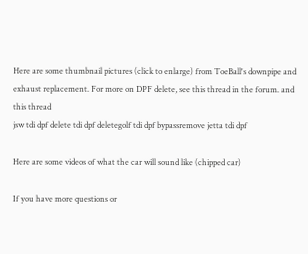Here are some thumbnail pictures (click to enlarge) from ToeBall's downpipe and exhaust replacement. For more on DPF delete, see this thread in the forum. and this thread
jsw tdi dpf delete tdi dpf deletegolf tdi dpf bypassremove jetta tdi dpf

Here are some videos of what the car will sound like (chipped car)

If you have more questions or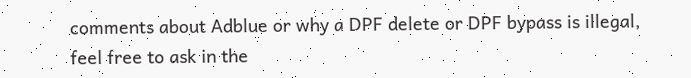comments about Adblue or why a DPF delete or DPF bypass is illegal, feel free to ask in the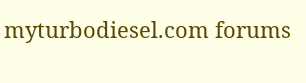myturbodiesel.com forums